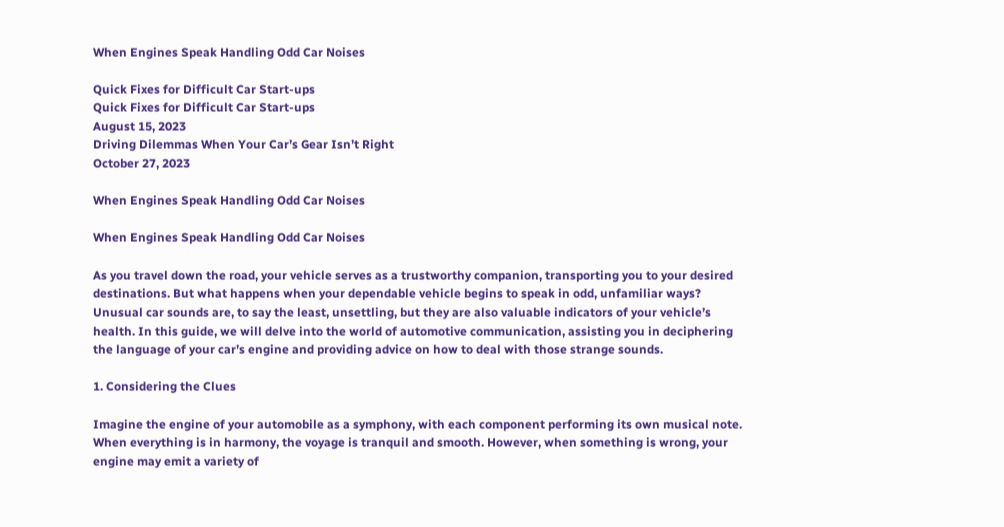When Engines Speak Handling Odd Car Noises

Quick Fixes for Difficult Car Start-ups
Quick Fixes for Difficult Car Start-ups
August 15, 2023
Driving Dilemmas When Your Car’s Gear Isn’t Right
October 27, 2023

When Engines Speak Handling Odd Car Noises

When Engines Speak Handling Odd Car Noises

As you travel down the road, your vehicle serves as a trustworthy companion, transporting you to your desired destinations. But what happens when your dependable vehicle begins to speak in odd, unfamiliar ways? Unusual car sounds are, to say the least, unsettling, but they are also valuable indicators of your vehicle’s health. In this guide, we will delve into the world of automotive communication, assisting you in deciphering the language of your car’s engine and providing advice on how to deal with those strange sounds.

1. Considering the Clues

Imagine the engine of your automobile as a symphony, with each component performing its own musical note. When everything is in harmony, the voyage is tranquil and smooth. However, when something is wrong, your engine may emit a variety of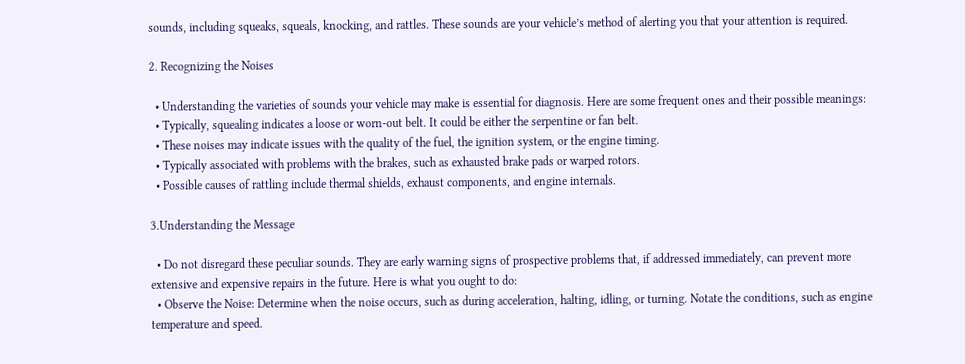sounds, including squeaks, squeals, knocking, and rattles. These sounds are your vehicle’s method of alerting you that your attention is required.

2. Recognizing the Noises

  • Understanding the varieties of sounds your vehicle may make is essential for diagnosis. Here are some frequent ones and their possible meanings:
  • Typically, squealing indicates a loose or worn-out belt. It could be either the serpentine or fan belt.
  • These noises may indicate issues with the quality of the fuel, the ignition system, or the engine timing.
  • Typically associated with problems with the brakes, such as exhausted brake pads or warped rotors.
  • Possible causes of rattling include thermal shields, exhaust components, and engine internals.

3.Understanding the Message

  • Do not disregard these peculiar sounds. They are early warning signs of prospective problems that, if addressed immediately, can prevent more extensive and expensive repairs in the future. Here is what you ought to do:
  • Observe the Noise: Determine when the noise occurs, such as during acceleration, halting, idling, or turning. Notate the conditions, such as engine temperature and speed.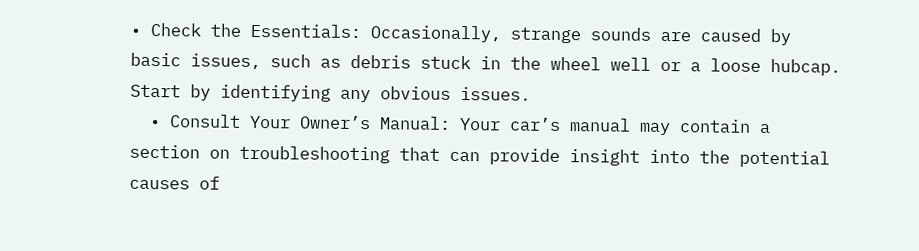• Check the Essentials: Occasionally, strange sounds are caused by basic issues, such as debris stuck in the wheel well or a loose hubcap. Start by identifying any obvious issues.
  • Consult Your Owner’s Manual: Your car’s manual may contain a section on troubleshooting that can provide insight into the potential causes of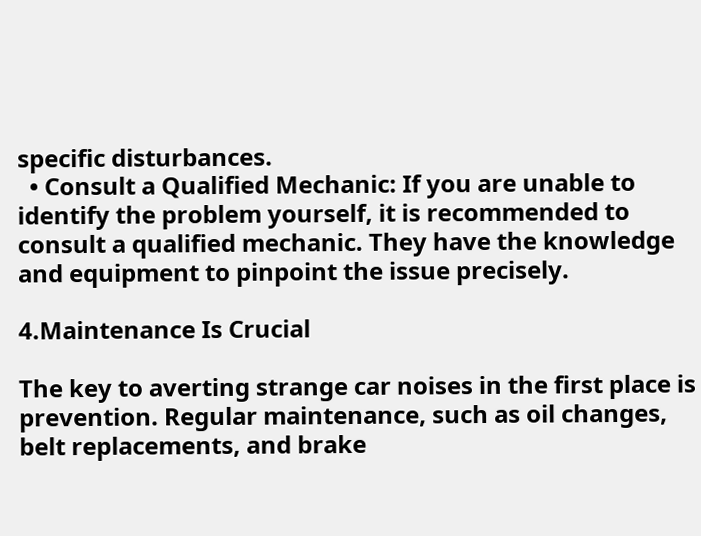specific disturbances.
  • Consult a Qualified Mechanic: If you are unable to identify the problem yourself, it is recommended to consult a qualified mechanic. They have the knowledge and equipment to pinpoint the issue precisely.

4.Maintenance Is Crucial

The key to averting strange car noises in the first place is prevention. Regular maintenance, such as oil changes, belt replacements, and brake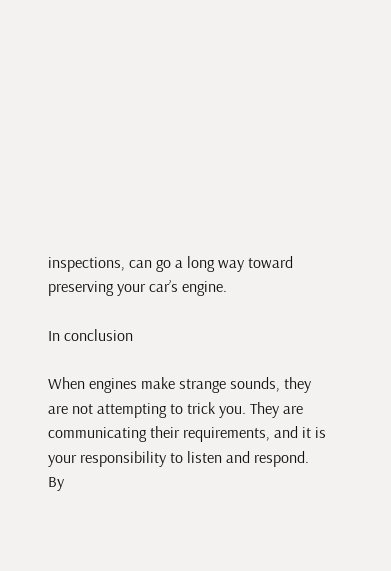inspections, can go a long way toward preserving your car’s engine.

In conclusion

When engines make strange sounds, they are not attempting to trick you. They are communicating their requirements, and it is your responsibility to listen and respond. By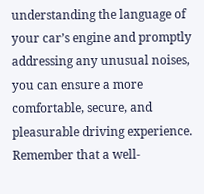understanding the language of your car’s engine and promptly addressing any unusual noises, you can ensure a more comfortable, secure, and pleasurable driving experience. Remember that a well-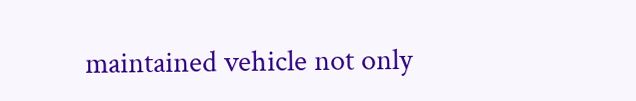maintained vehicle not only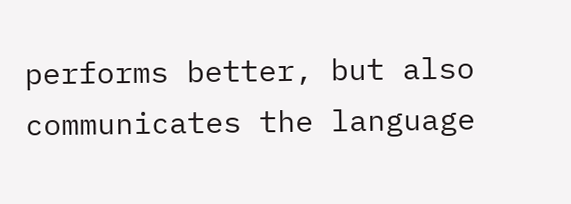performs better, but also communicates the language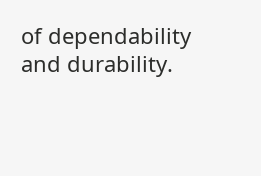of dependability and durability.